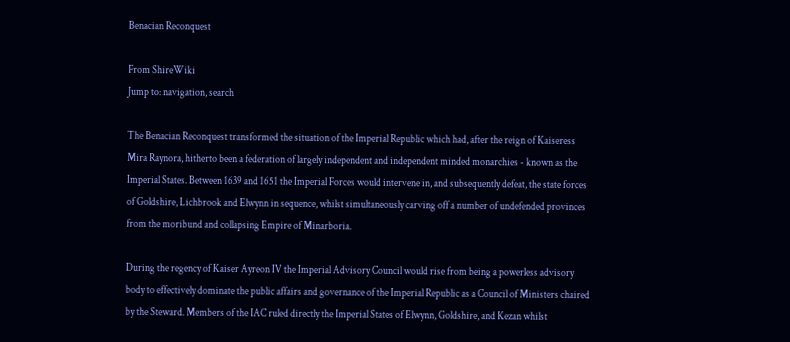Benacian Reconquest

From ShireWiki
Jump to: navigation, search

The Benacian Reconquest transformed the situation of the Imperial Republic which had, after the reign of Kaiseress Mira Raynora, hitherto been a federation of largely independent and independent minded monarchies - known as the Imperial States. Between 1639 and 1651 the Imperial Forces would intervene in, and subsequently defeat, the state forces of Goldshire, Lichbrook and Elwynn in sequence, whilst simultaneously carving off a number of undefended provinces from the moribund and collapsing Empire of Minarboria.

During the regency of Kaiser Ayreon IV the Imperial Advisory Council would rise from being a powerless advisory body to effectively dominate the public affairs and governance of the Imperial Republic as a Council of Ministers chaired by the Steward. Members of the IAC ruled directly the Imperial States of Elwynn, Goldshire, and Kezan whilst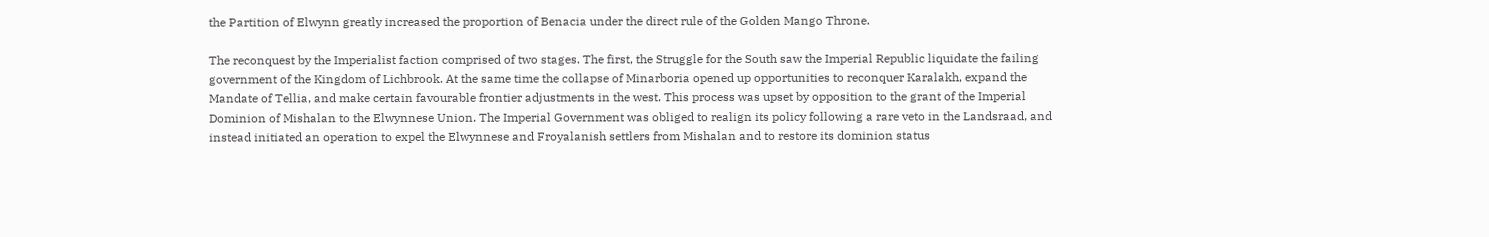the Partition of Elwynn greatly increased the proportion of Benacia under the direct rule of the Golden Mango Throne.

The reconquest by the Imperialist faction comprised of two stages. The first, the Struggle for the South saw the Imperial Republic liquidate the failing government of the Kingdom of Lichbrook. At the same time the collapse of Minarboria opened up opportunities to reconquer Karalakh, expand the Mandate of Tellia, and make certain favourable frontier adjustments in the west. This process was upset by opposition to the grant of the Imperial Dominion of Mishalan to the Elwynnese Union. The Imperial Government was obliged to realign its policy following a rare veto in the Landsraad, and instead initiated an operation to expel the Elwynnese and Froyalanish settlers from Mishalan and to restore its dominion status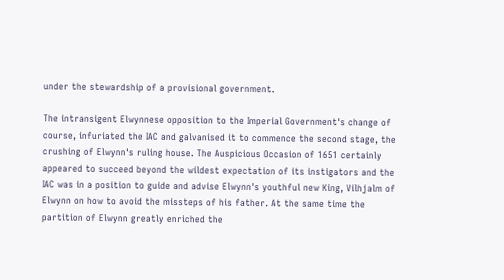under the stewardship of a provisional government.

The intransigent Elwynnese opposition to the Imperial Government's change of course, infuriated the IAC and galvanised it to commence the second stage, the crushing of Elwynn's ruling house. The Auspicious Occasion of 1651 certainly appeared to succeed beyond the wildest expectation of its instigators and the IAC was in a position to guide and advise Elwynn's youthful new King, Vilhjalm of Elwynn on how to avoid the missteps of his father. At the same time the partition of Elwynn greatly enriched the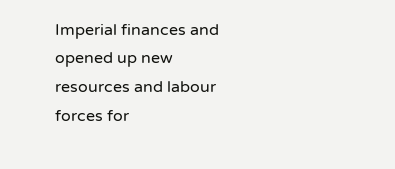Imperial finances and opened up new resources and labour forces for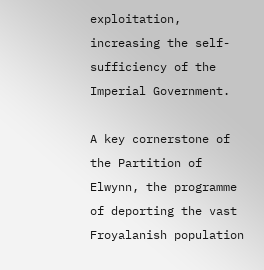exploitation, increasing the self-sufficiency of the Imperial Government.

A key cornerstone of the Partition of Elwynn, the programme of deporting the vast Froyalanish population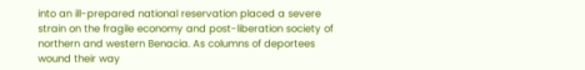into an ill-prepared national reservation placed a severe strain on the fragile economy and post-liberation society of northern and western Benacia. As columns of deportees wound their way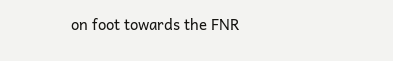on foot towards the FNR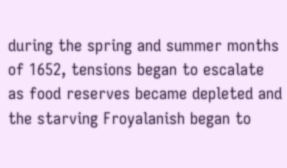during the spring and summer months of 1652, tensions began to escalate as food reserves became depleted and the starving Froyalanish began to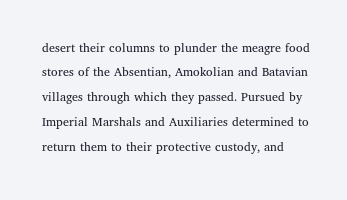desert their columns to plunder the meagre food stores of the Absentian, Amokolian and Batavian villages through which they passed. Pursued by Imperial Marshals and Auxiliaries determined to return them to their protective custody, and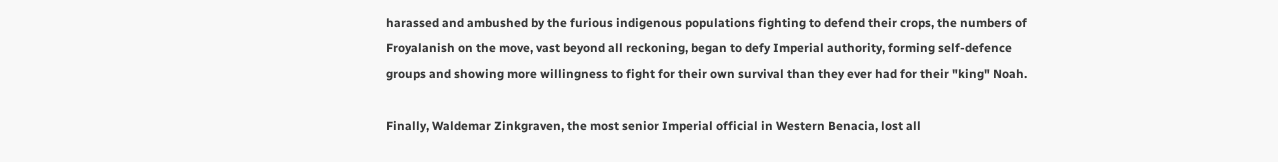harassed and ambushed by the furious indigenous populations fighting to defend their crops, the numbers of Froyalanish on the move, vast beyond all reckoning, began to defy Imperial authority, forming self-defence groups and showing more willingness to fight for their own survival than they ever had for their "king" Noah.

Finally, Waldemar Zinkgraven, the most senior Imperial official in Western Benacia, lost all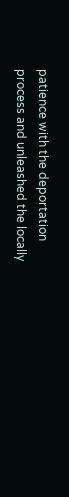patience with the deportation process and unleashed the locally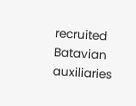recruited Batavian auxiliaries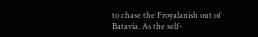to chase the Froyalanish out of Batavia. As the self-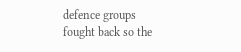defence groups fought back so the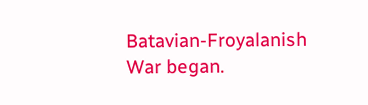Batavian-Froyalanish War began.